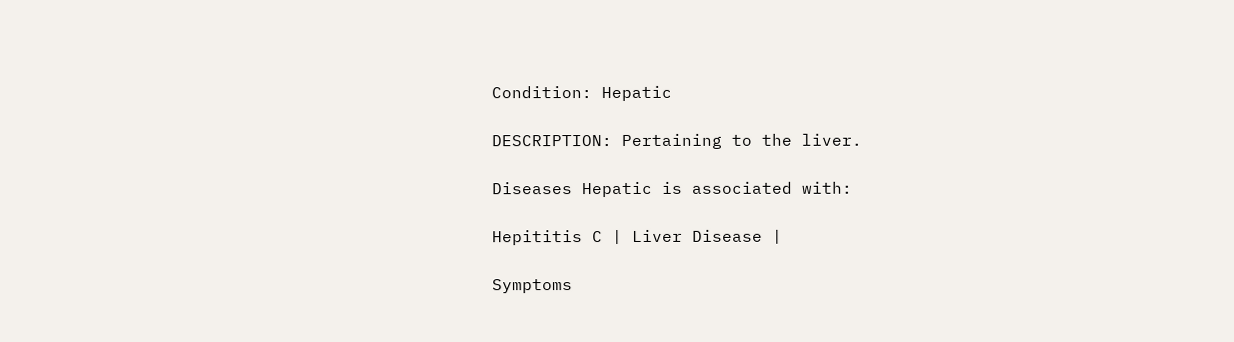Condition: Hepatic

DESCRIPTION: Pertaining to the liver.

Diseases Hepatic is associated with:

Hepititis C | Liver Disease |

Symptoms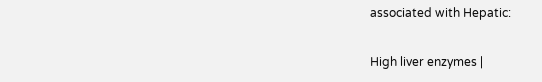associated with Hepatic:

High liver enzymes |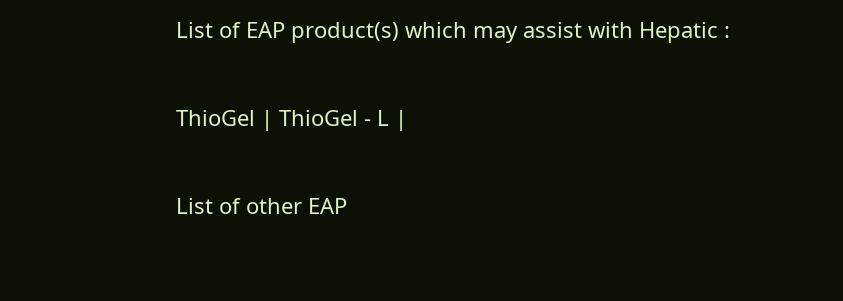List of EAP product(s) which may assist with Hepatic :

ThioGel | ThioGel - L |

List of other EAP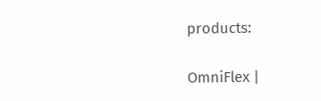products:

OmniFlex |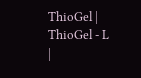ThioGel | ThioGel - L |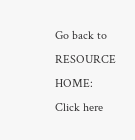Go back to RESOURCE HOME: Click here